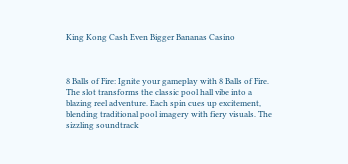King Kong Cash Even Bigger Bananas Casino



8 Balls of Fire: Ignite your gameplay with 8 Balls of Fire. The slot transforms the classic pool hall vibe into a blazing reel adventure. Each spin cues up excitement, blending traditional pool imagery with fiery visuals. The sizzling soundtrack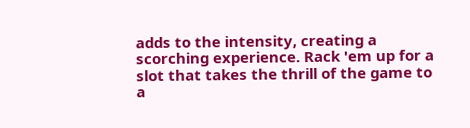adds to the intensity, creating a scorching experience. Rack 'em up for a slot that takes the thrill of the game to a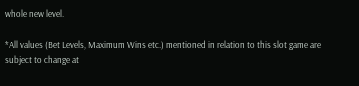whole new level.

*All values (Bet Levels, Maximum Wins etc.) mentioned in relation to this slot game are subject to change at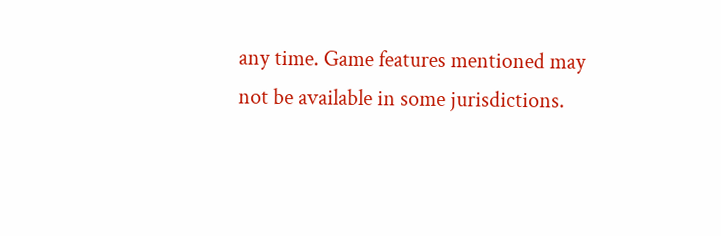any time. Game features mentioned may not be available in some jurisdictions.